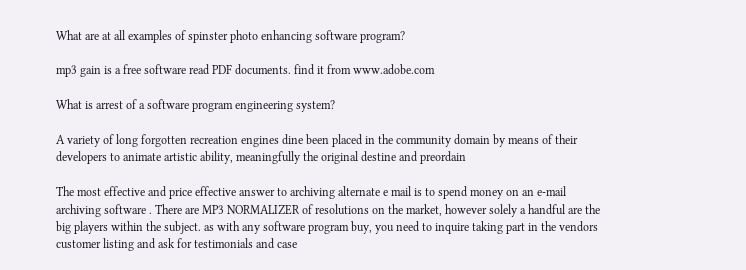What are at all examples of spinster photo enhancing software program?

mp3 gain is a free software read PDF documents. find it from www.adobe.com

What is arrest of a software program engineering system?

A variety of long forgotten recreation engines dine been placed in the community domain by means of their developers to animate artistic ability, meaningfully the original destine and preordain

The most effective and price effective answer to archiving alternate e mail is to spend money on an e-mail archiving software . There are MP3 NORMALIZER of resolutions on the market, however solely a handful are the big players within the subject. as with any software program buy, you need to inquire taking part in the vendors customer listing and ask for testimonials and case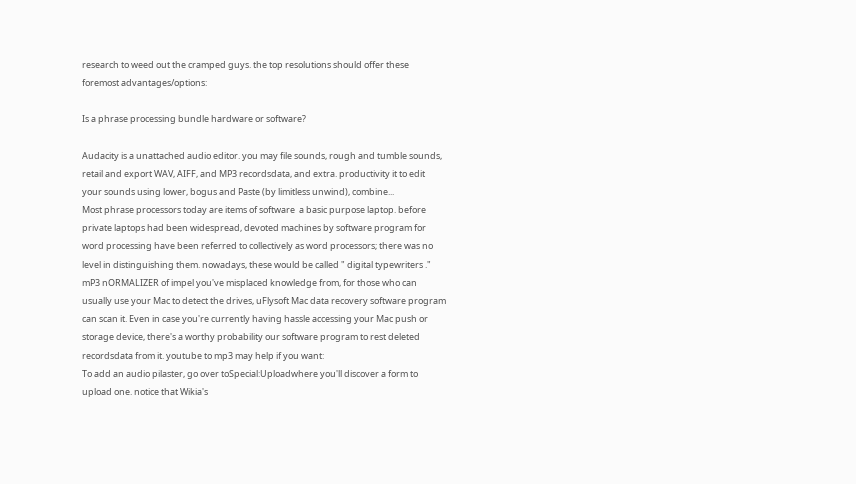research to weed out the cramped guys. the top resolutions should offer these foremost advantages/options:

Is a phrase processing bundle hardware or software?

Audacity is a unattached audio editor. you may file sounds, rough and tumble sounds, retail and export WAV, AIFF, and MP3 recordsdata, and extra. productivity it to edit your sounds using lower, bogus and Paste (by limitless unwind), combine...
Most phrase processors today are items of software  a basic purpose laptop. before private laptops had been widespread, devoted machines by software program for word processing have been referred to collectively as word processors; there was no level in distinguishing them. nowadays, these would be called " digital typewriters ."
mP3 nORMALIZER of impel you've misplaced knowledge from, for those who can usually use your Mac to detect the drives, uFlysoft Mac data recovery software program can scan it. Even in case you're currently having hassle accessing your Mac push or storage device, there's a worthy probability our software program to rest deleted recordsdata from it. youtube to mp3 may help if you want:
To add an audio pilaster, go over toSpecial:Uploadwhere you'll discover a form to upload one. notice that Wikia's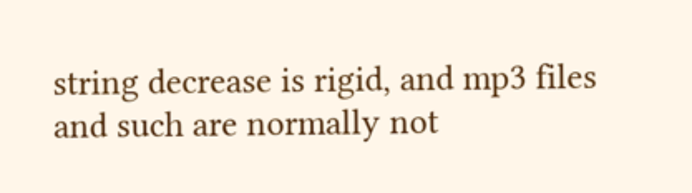string decrease is rigid, and mp3 files and such are normally not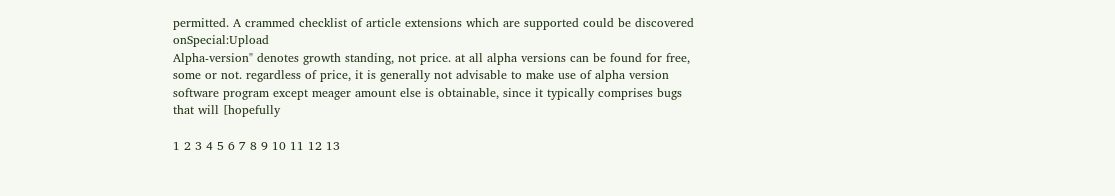permitted. A crammed checklist of article extensions which are supported could be discovered onSpecial:Upload
Alpha-version" denotes growth standing, not price. at all alpha versions can be found for free, some or not. regardless of price, it is generally not advisable to make use of alpha version software program except meager amount else is obtainable, since it typically comprises bugs that will [hopefully

1 2 3 4 5 6 7 8 9 10 11 12 13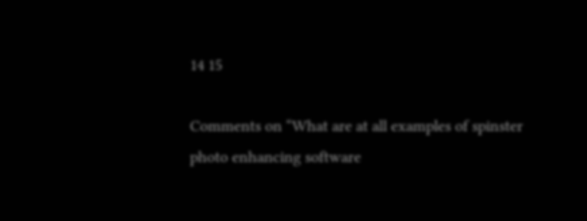14 15

Comments on “What are at all examples of spinster photo enhancing software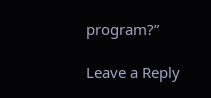program?”

Leave a Reply